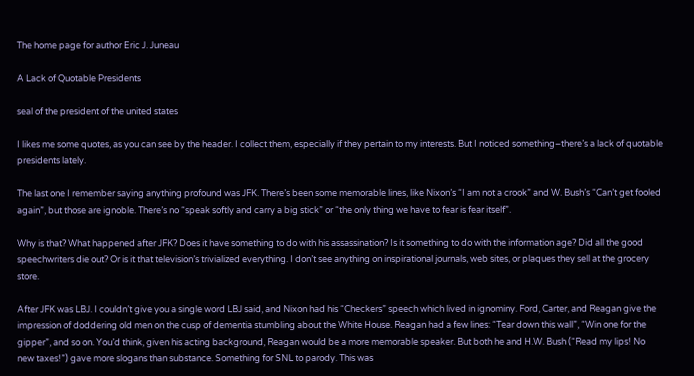The home page for author Eric J. Juneau

A Lack of Quotable Presidents

seal of the president of the united states

I likes me some quotes, as you can see by the header. I collect them, especially if they pertain to my interests. But I noticed something–there’s a lack of quotable presidents lately.

The last one I remember saying anything profound was JFK. There’s been some memorable lines, like Nixon’s “I am not a crook” and W. Bush’s “Can’t get fooled again”, but those are ignoble. There’s no “speak softly and carry a big stick” or “the only thing we have to fear is fear itself”.

Why is that? What happened after JFK? Does it have something to do with his assassination? Is it something to do with the information age? Did all the good speechwriters die out? Or is it that television’s trivialized everything. I don’t see anything on inspirational journals, web sites, or plaques they sell at the grocery store.

After JFK was LBJ. I couldn’t give you a single word LBJ said, and Nixon had his “Checkers” speech which lived in ignominy. Ford, Carter, and Reagan give the impression of doddering old men on the cusp of dementia stumbling about the White House. Reagan had a few lines: “Tear down this wall”, “Win one for the gipper”, and so on. You’d think, given his acting background, Reagan would be a more memorable speaker. But both he and H.W. Bush (“Read my lips! No new taxes!”) gave more slogans than substance. Something for SNL to parody. This was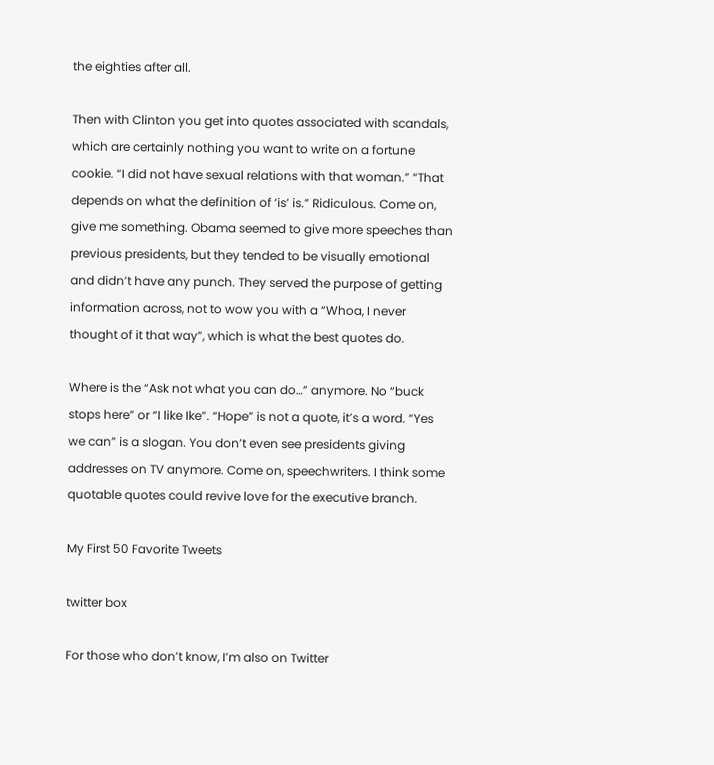the eighties after all.

Then with Clinton you get into quotes associated with scandals, which are certainly nothing you want to write on a fortune cookie. “I did not have sexual relations with that woman.” “That depends on what the definition of ‘is’ is.” Ridiculous. Come on, give me something. Obama seemed to give more speeches than previous presidents, but they tended to be visually emotional and didn’t have any punch. They served the purpose of getting information across, not to wow you with a “Whoa, I never thought of it that way”, which is what the best quotes do.

Where is the “Ask not what you can do…” anymore. No “buck stops here” or “I like Ike”. “Hope” is not a quote, it’s a word. “Yes we can” is a slogan. You don’t even see presidents giving addresses on TV anymore. Come on, speechwriters. I think some quotable quotes could revive love for the executive branch.

My First 50 Favorite Tweets

twitter box

For those who don’t know, I’m also on Twitter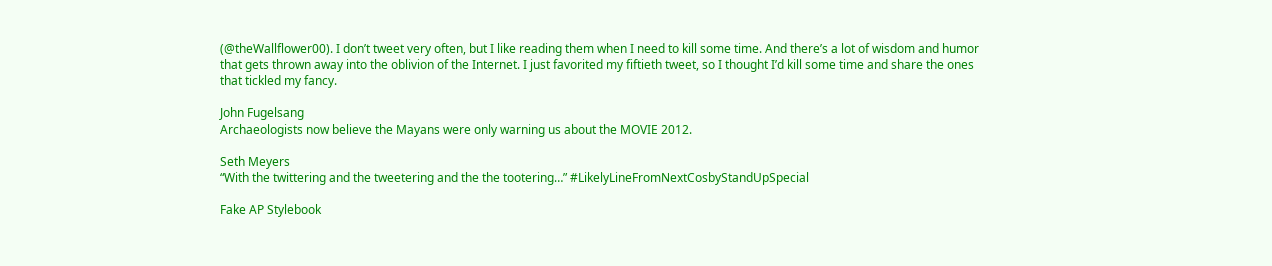(@theWallflower00). I don’t tweet very often, but I like reading them when I need to kill some time. And there’s a lot of wisdom and humor that gets thrown away into the oblivion of the Internet. I just favorited my fiftieth tweet, so I thought I’d kill some time and share the ones that tickled my fancy.

John Fugelsang
Archaeologists now believe the Mayans were only warning us about the MOVIE 2012.

Seth Meyers
“With the twittering and the tweetering and the the tootering…” #LikelyLineFromNextCosbyStandUpSpecial

Fake AP Stylebook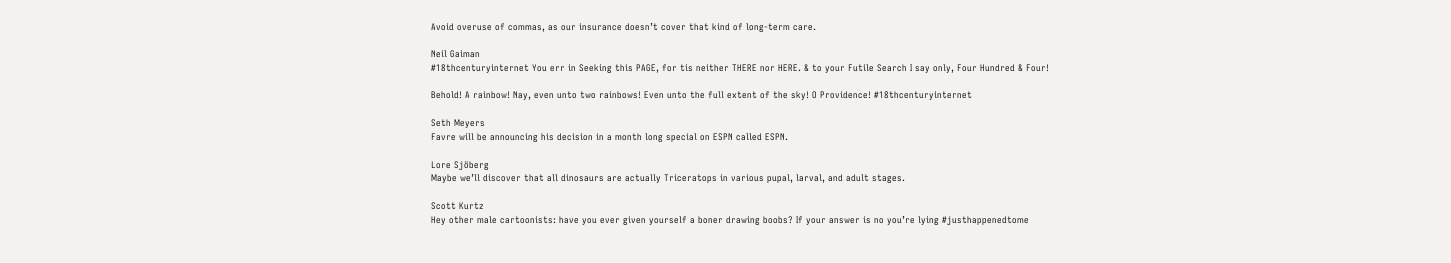Avoid overuse of commas, as our insurance doesn’t cover that kind of long-term care.

Neil Gaiman
#18thcenturyinternet You err in Seeking this PAGE, for tis neither THERE nor HERE. & to your Futile Search I say only, Four Hundred & Four!

Behold! A rainbow! Nay, even unto two rainbows! Even unto the full extent of the sky! O Providence! #18thcenturyinternet

Seth Meyers
Favre will be announcing his decision in a month long special on ESPN called ESPN.

Lore Sjöberg
Maybe we’ll discover that all dinosaurs are actually Triceratops in various pupal, larval, and adult stages.

Scott Kurtz
Hey other male cartoonists: have you ever given yourself a boner drawing boobs? If your answer is no you’re lying #justhappenedtome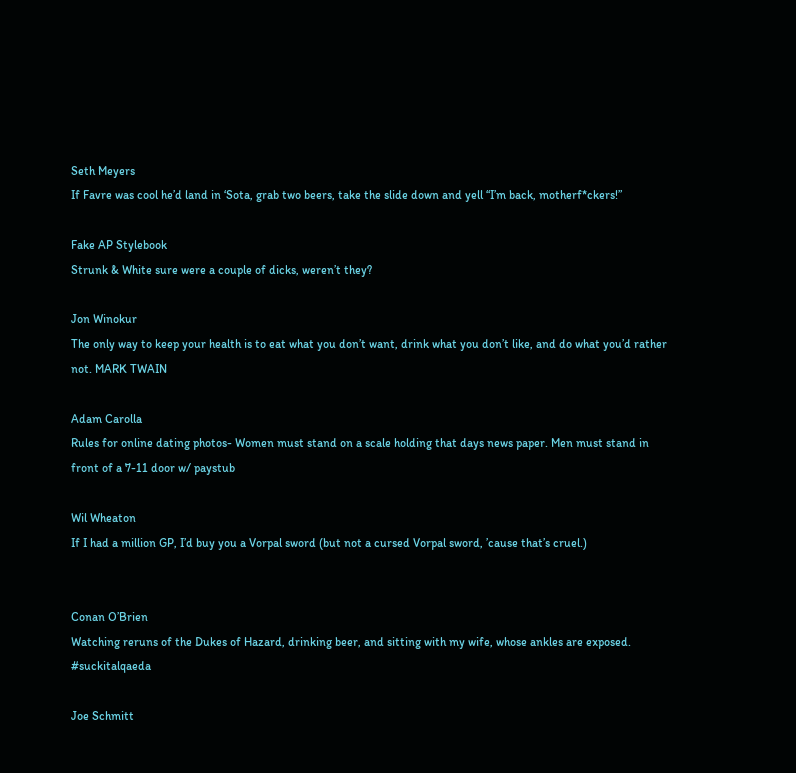Seth Meyers
If Favre was cool he’d land in ‘Sota, grab two beers, take the slide down and yell “I’m back, motherf*ckers!”

Fake AP Stylebook
Strunk & White sure were a couple of dicks, weren’t they?

Jon Winokur
The only way to keep your health is to eat what you don’t want, drink what you don’t like, and do what you’d rather not. MARK TWAIN

Adam Carolla
Rules for online dating photos- Women must stand on a scale holding that days news paper. Men must stand in front of a 7-11 door w/ paystub

Wil Wheaton
If I had a million GP, I’d buy you a Vorpal sword (but not a cursed Vorpal sword, ’cause that’s cruel.)


Conan O’Brien
Watching reruns of the Dukes of Hazard, drinking beer, and sitting with my wife, whose ankles are exposed. #suckitalqaeda

Joe Schmitt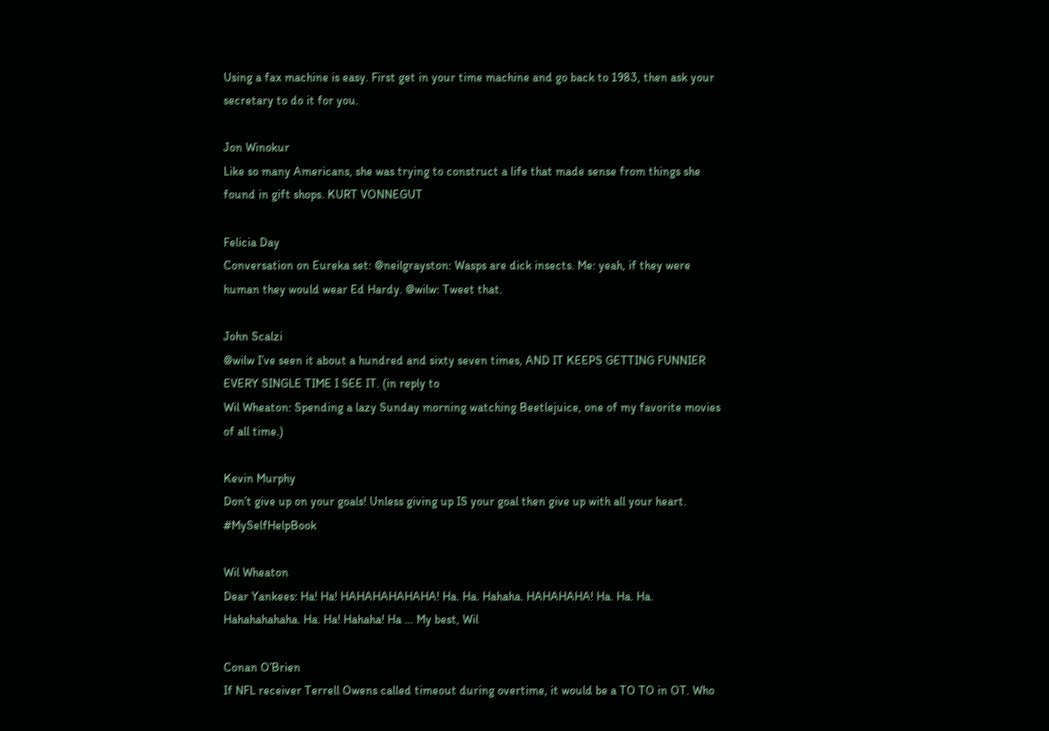Using a fax machine is easy. First get in your time machine and go back to 1983, then ask your secretary to do it for you.

Jon Winokur
Like so many Americans, she was trying to construct a life that made sense from things she found in gift shops. KURT VONNEGUT

Felicia Day
Conversation on Eureka set: @neilgrayston: Wasps are dick insects. Me: yeah, if they were human they would wear Ed Hardy. @wilw: Tweet that.

John Scalzi
@wilw I’ve seen it about a hundred and sixty seven times, AND IT KEEPS GETTING FUNNIER EVERY SINGLE TIME I SEE IT. (in reply to
Wil Wheaton: Spending a lazy Sunday morning watching Beetlejuice, one of my favorite movies of all time.)

Kevin Murphy
Don’t give up on your goals! Unless giving up IS your goal then give up with all your heart. #MySelfHelpBook

Wil Wheaton
Dear Yankees: Ha! Ha! HAHAHAHAHAHA! Ha. Ha. Hahaha. HAHAHAHA! Ha. Ha. Ha. Hahahahahaha. Ha. Ha! Hahaha! Ha … My best, Wil

Conan O’Brien
If NFL receiver Terrell Owens called timeout during overtime, it would be a TO TO in OT. Who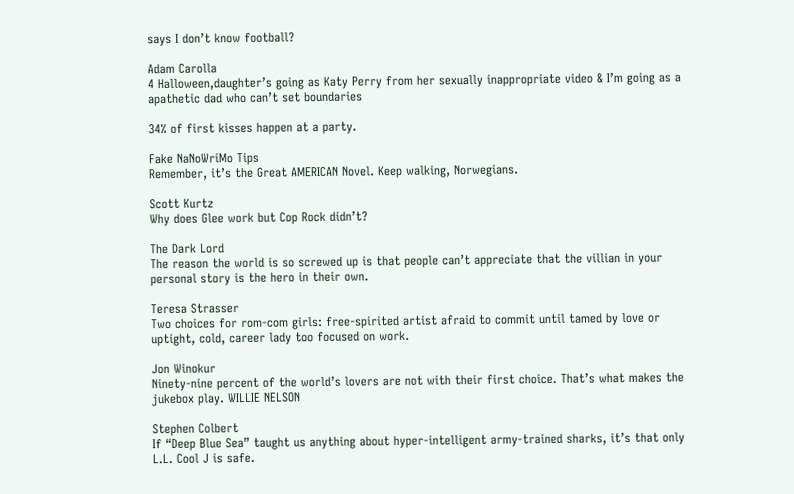says I don’t know football?

Adam Carolla
4 Halloween,daughter’s going as Katy Perry from her sexually inappropriate video & I’m going as a apathetic dad who can’t set boundaries

34% of first kisses happen at a party.

Fake NaNoWriMo Tips
Remember, it’s the Great AMERICAN Novel. Keep walking, Norwegians.

Scott Kurtz
Why does Glee work but Cop Rock didn’t?

The Dark Lord
The reason the world is so screwed up is that people can’t appreciate that the villian in your personal story is the hero in their own.

Teresa Strasser
Two choices for rom-com girls: free-spirited artist afraid to commit until tamed by love or uptight, cold, career lady too focused on work.

Jon Winokur
Ninety-nine percent of the world’s lovers are not with their first choice. That’s what makes the jukebox play. WILLIE NELSON

Stephen Colbert
If “Deep Blue Sea” taught us anything about hyper-intelligent army-trained sharks, it’s that only L.L. Cool J is safe.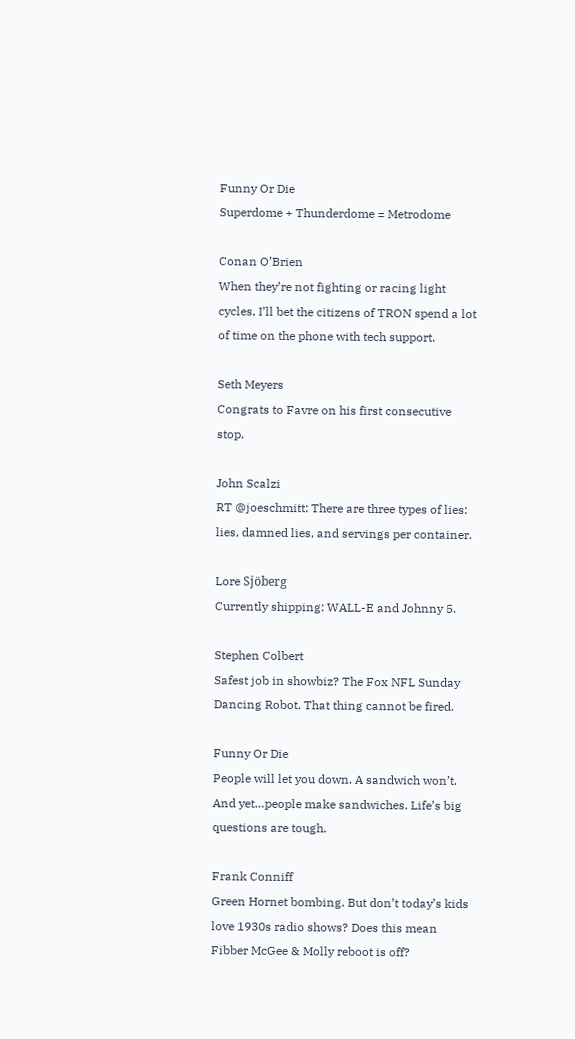Funny Or Die
Superdome + Thunderdome = Metrodome

Conan O’Brien
When they’re not fighting or racing light cycles, I’ll bet the citizens of TRON spend a lot of time on the phone with tech support.

Seth Meyers
Congrats to Favre on his first consecutive stop.

John Scalzi
RT @joeschmitt: There are three types of lies: lies, damned lies, and servings per container.

Lore Sjöberg
Currently shipping: WALL-E and Johnny 5.

Stephen Colbert
Safest job in showbiz? The Fox NFL Sunday Dancing Robot. That thing cannot be fired.

Funny Or Die
People will let you down. A sandwich won’t. And yet…people make sandwiches. Life’s big questions are tough.

Frank Conniff
Green Hornet bombing. But don’t today’s kids love 1930s radio shows? Does this mean Fibber McGee & Molly reboot is off?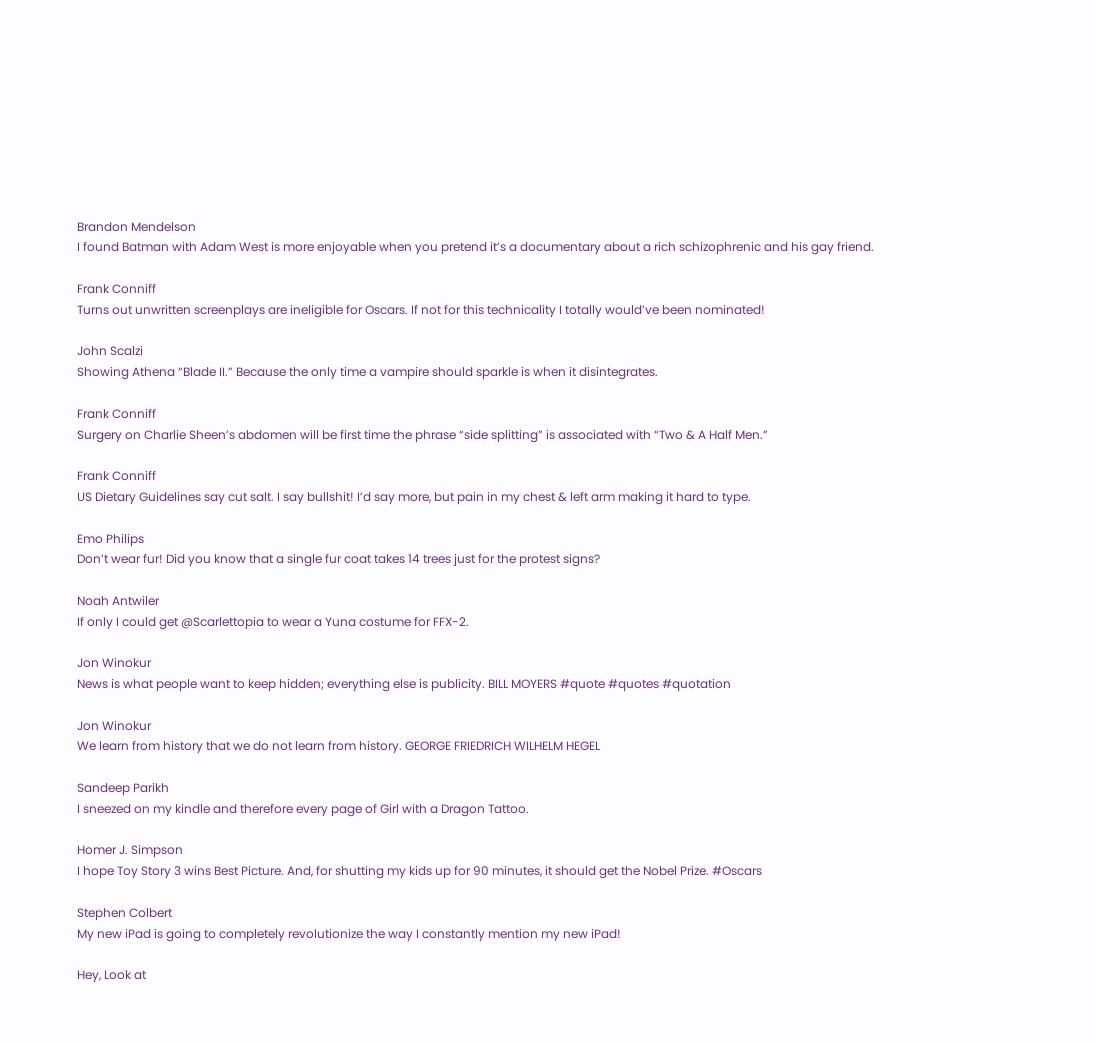Brandon Mendelson
I found Batman with Adam West is more enjoyable when you pretend it’s a documentary about a rich schizophrenic and his gay friend.

Frank Conniff
Turns out unwritten screenplays are ineligible for Oscars. If not for this technicality I totally would’ve been nominated!

John Scalzi
Showing Athena “Blade II.” Because the only time a vampire should sparkle is when it disintegrates.

Frank Conniff
Surgery on Charlie Sheen’s abdomen will be first time the phrase “side splitting” is associated with “Two & A Half Men.”

Frank Conniff
US Dietary Guidelines say cut salt. I say bullshit! I’d say more, but pain in my chest & left arm making it hard to type.

Emo Philips
Don’t wear fur! Did you know that a single fur coat takes 14 trees just for the protest signs?

Noah Antwiler
If only I could get @Scarlettopia to wear a Yuna costume for FFX-2.

Jon Winokur
News is what people want to keep hidden; everything else is publicity. BILL MOYERS #quote #quotes #quotation

Jon Winokur
We learn from history that we do not learn from history. GEORGE FRIEDRICH WILHELM HEGEL

Sandeep Parikh
I sneezed on my kindle and therefore every page of Girl with a Dragon Tattoo.

Homer J. Simpson
I hope Toy Story 3 wins Best Picture. And, for shutting my kids up for 90 minutes, it should get the Nobel Prize. #Oscars

Stephen Colbert
My new iPad is going to completely revolutionize the way I constantly mention my new iPad!

Hey, Look at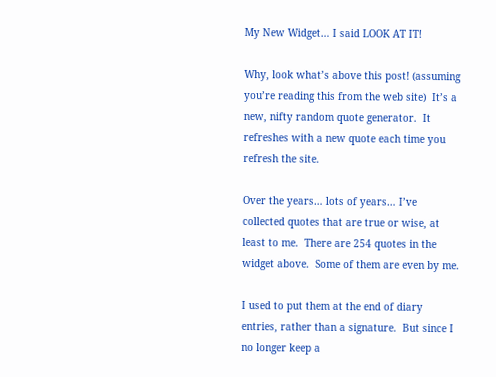My New Widget… I said LOOK AT IT!

Why, look what’s above this post! (assuming you’re reading this from the web site)  It’s a new, nifty random quote generator.  It refreshes with a new quote each time you refresh the site.

Over the years… lots of years… I’ve collected quotes that are true or wise, at least to me.  There are 254 quotes in the widget above.  Some of them are even by me.

I used to put them at the end of diary entries, rather than a signature.  But since I no longer keep a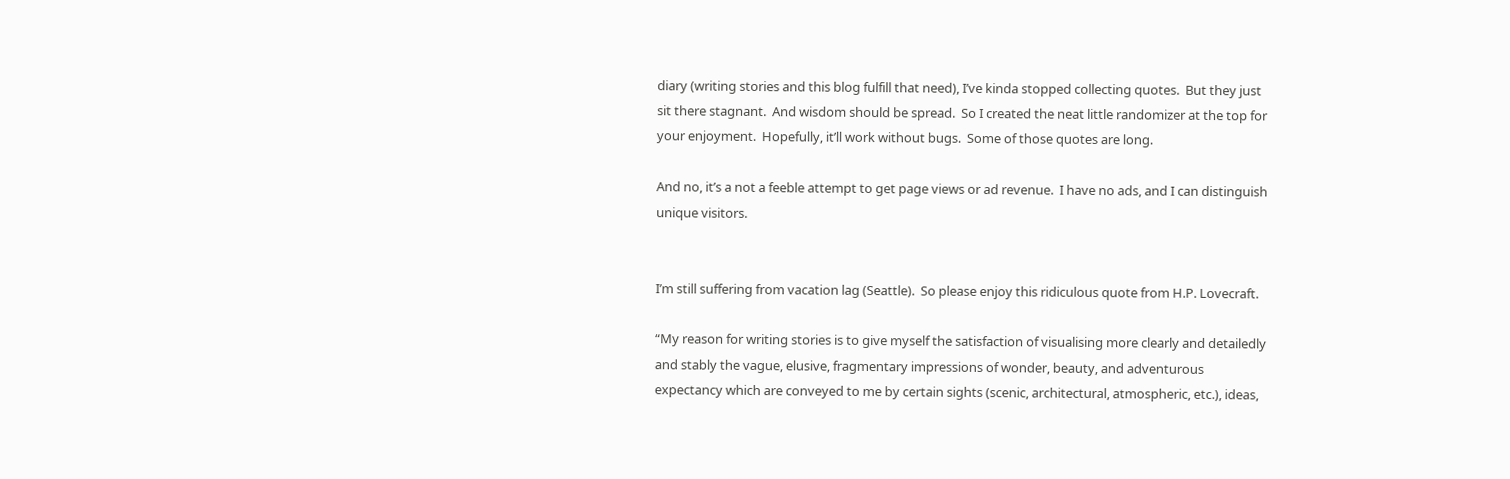diary (writing stories and this blog fulfill that need), I’ve kinda stopped collecting quotes.  But they just sit there stagnant.  And wisdom should be spread.  So I created the neat little randomizer at the top for your enjoyment.  Hopefully, it’ll work without bugs.  Some of those quotes are long.

And no, it’s a not a feeble attempt to get page views or ad revenue.  I have no ads, and I can distinguish unique visitors.


I’m still suffering from vacation lag (Seattle).  So please enjoy this ridiculous quote from H.P. Lovecraft.

“My reason for writing stories is to give myself the satisfaction of visualising more clearly and detailedly and stably the vague, elusive, fragmentary impressions of wonder, beauty, and adventurous expectancy which are conveyed to me by certain sights (scenic, architectural, atmospheric, etc.), ideas,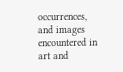occurrences, and images encountered in art and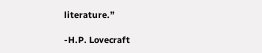literature.”

-H.P. Lovecraft